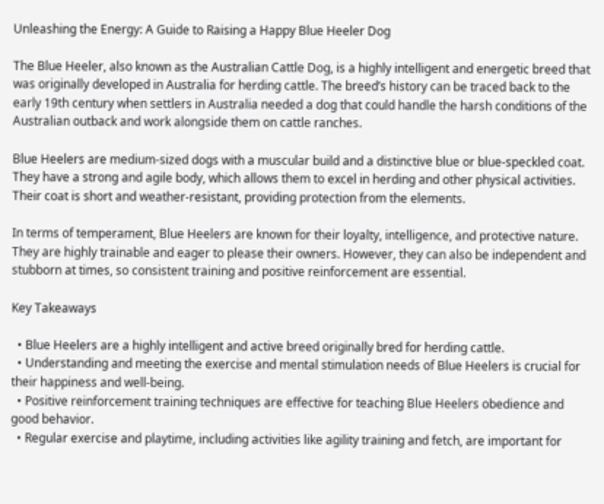Unleashing the Energy: A Guide to Raising a Happy Blue Heeler Dog

The Blue Heeler, also known as the Australian Cattle Dog, is a highly intelligent and energetic breed that was originally developed in Australia for herding cattle. The breed’s history can be traced back to the early 19th century when settlers in Australia needed a dog that could handle the harsh conditions of the Australian outback and work alongside them on cattle ranches.

Blue Heelers are medium-sized dogs with a muscular build and a distinctive blue or blue-speckled coat. They have a strong and agile body, which allows them to excel in herding and other physical activities. Their coat is short and weather-resistant, providing protection from the elements.

In terms of temperament, Blue Heelers are known for their loyalty, intelligence, and protective nature. They are highly trainable and eager to please their owners. However, they can also be independent and stubborn at times, so consistent training and positive reinforcement are essential.

Key Takeaways

  • Blue Heelers are a highly intelligent and active breed originally bred for herding cattle.
  • Understanding and meeting the exercise and mental stimulation needs of Blue Heelers is crucial for their happiness and well-being.
  • Positive reinforcement training techniques are effective for teaching Blue Heelers obedience and good behavior.
  • Regular exercise and playtime, including activities like agility training and fetch, are important for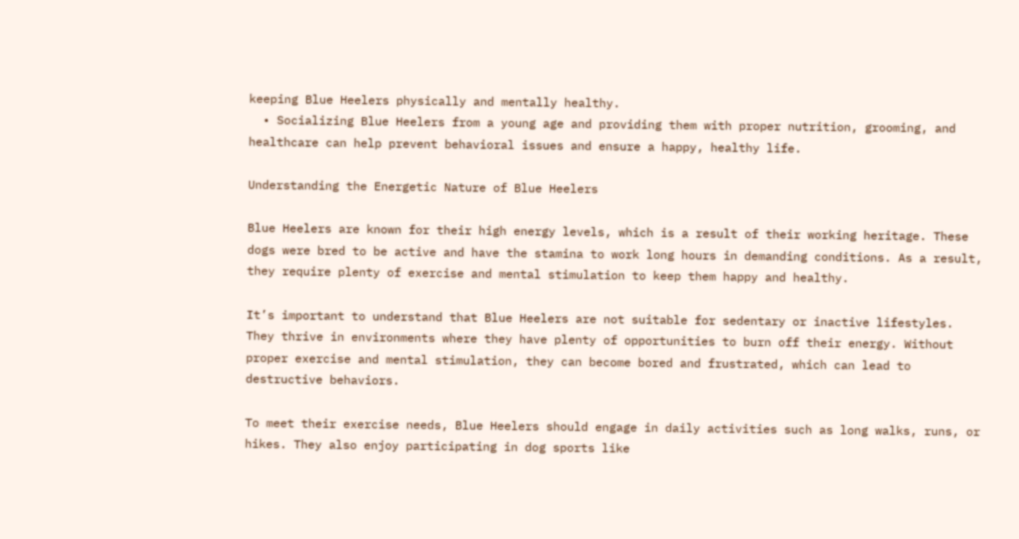keeping Blue Heelers physically and mentally healthy.
  • Socializing Blue Heelers from a young age and providing them with proper nutrition, grooming, and healthcare can help prevent behavioral issues and ensure a happy, healthy life.

Understanding the Energetic Nature of Blue Heelers

Blue Heelers are known for their high energy levels, which is a result of their working heritage. These dogs were bred to be active and have the stamina to work long hours in demanding conditions. As a result, they require plenty of exercise and mental stimulation to keep them happy and healthy.

It’s important to understand that Blue Heelers are not suitable for sedentary or inactive lifestyles. They thrive in environments where they have plenty of opportunities to burn off their energy. Without proper exercise and mental stimulation, they can become bored and frustrated, which can lead to destructive behaviors.

To meet their exercise needs, Blue Heelers should engage in daily activities such as long walks, runs, or hikes. They also enjoy participating in dog sports like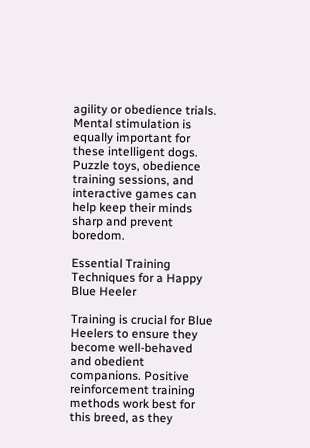agility or obedience trials. Mental stimulation is equally important for these intelligent dogs. Puzzle toys, obedience training sessions, and interactive games can help keep their minds sharp and prevent boredom.

Essential Training Techniques for a Happy Blue Heeler

Training is crucial for Blue Heelers to ensure they become well-behaved and obedient companions. Positive reinforcement training methods work best for this breed, as they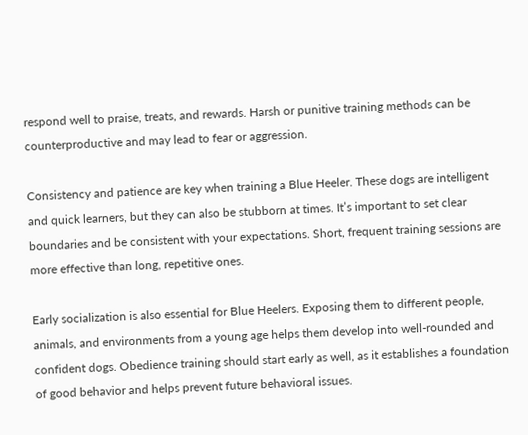respond well to praise, treats, and rewards. Harsh or punitive training methods can be counterproductive and may lead to fear or aggression.

Consistency and patience are key when training a Blue Heeler. These dogs are intelligent and quick learners, but they can also be stubborn at times. It’s important to set clear boundaries and be consistent with your expectations. Short, frequent training sessions are more effective than long, repetitive ones.

Early socialization is also essential for Blue Heelers. Exposing them to different people, animals, and environments from a young age helps them develop into well-rounded and confident dogs. Obedience training should start early as well, as it establishes a foundation of good behavior and helps prevent future behavioral issues.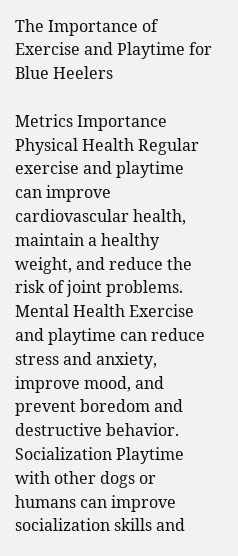The Importance of Exercise and Playtime for Blue Heelers

Metrics Importance
Physical Health Regular exercise and playtime can improve cardiovascular health, maintain a healthy weight, and reduce the risk of joint problems.
Mental Health Exercise and playtime can reduce stress and anxiety, improve mood, and prevent boredom and destructive behavior.
Socialization Playtime with other dogs or humans can improve socialization skills and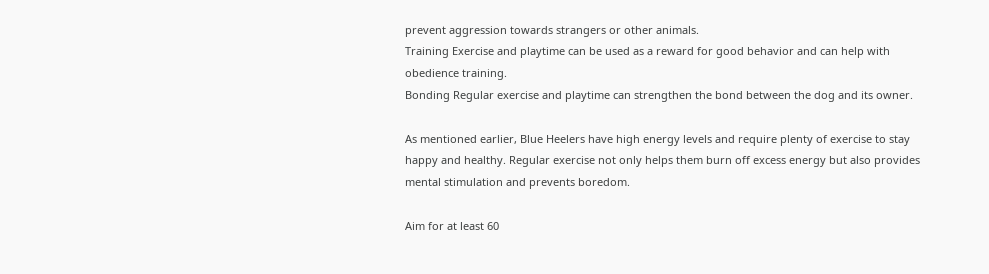prevent aggression towards strangers or other animals.
Training Exercise and playtime can be used as a reward for good behavior and can help with obedience training.
Bonding Regular exercise and playtime can strengthen the bond between the dog and its owner.

As mentioned earlier, Blue Heelers have high energy levels and require plenty of exercise to stay happy and healthy. Regular exercise not only helps them burn off excess energy but also provides mental stimulation and prevents boredom.

Aim for at least 60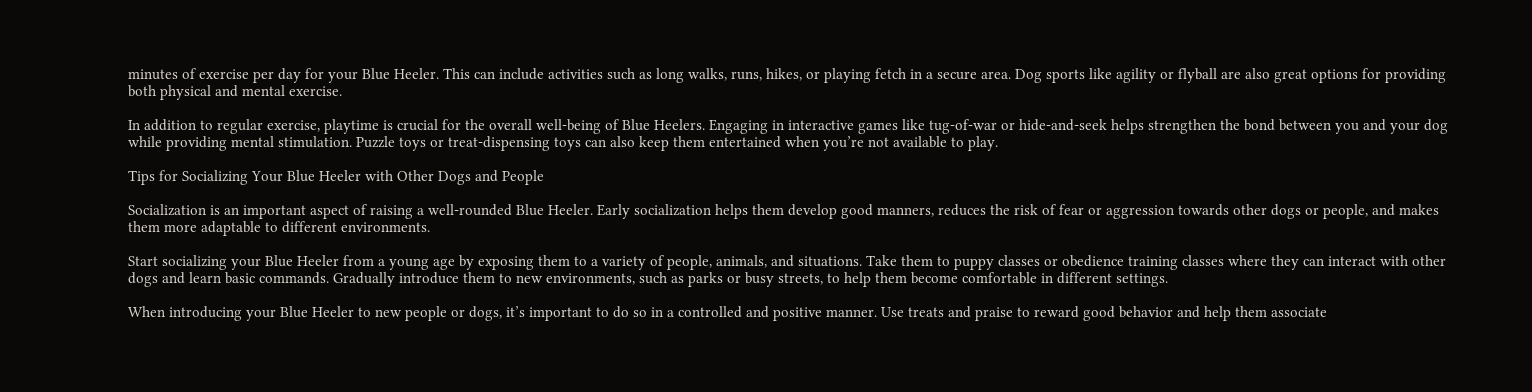minutes of exercise per day for your Blue Heeler. This can include activities such as long walks, runs, hikes, or playing fetch in a secure area. Dog sports like agility or flyball are also great options for providing both physical and mental exercise.

In addition to regular exercise, playtime is crucial for the overall well-being of Blue Heelers. Engaging in interactive games like tug-of-war or hide-and-seek helps strengthen the bond between you and your dog while providing mental stimulation. Puzzle toys or treat-dispensing toys can also keep them entertained when you’re not available to play.

Tips for Socializing Your Blue Heeler with Other Dogs and People

Socialization is an important aspect of raising a well-rounded Blue Heeler. Early socialization helps them develop good manners, reduces the risk of fear or aggression towards other dogs or people, and makes them more adaptable to different environments.

Start socializing your Blue Heeler from a young age by exposing them to a variety of people, animals, and situations. Take them to puppy classes or obedience training classes where they can interact with other dogs and learn basic commands. Gradually introduce them to new environments, such as parks or busy streets, to help them become comfortable in different settings.

When introducing your Blue Heeler to new people or dogs, it’s important to do so in a controlled and positive manner. Use treats and praise to reward good behavior and help them associate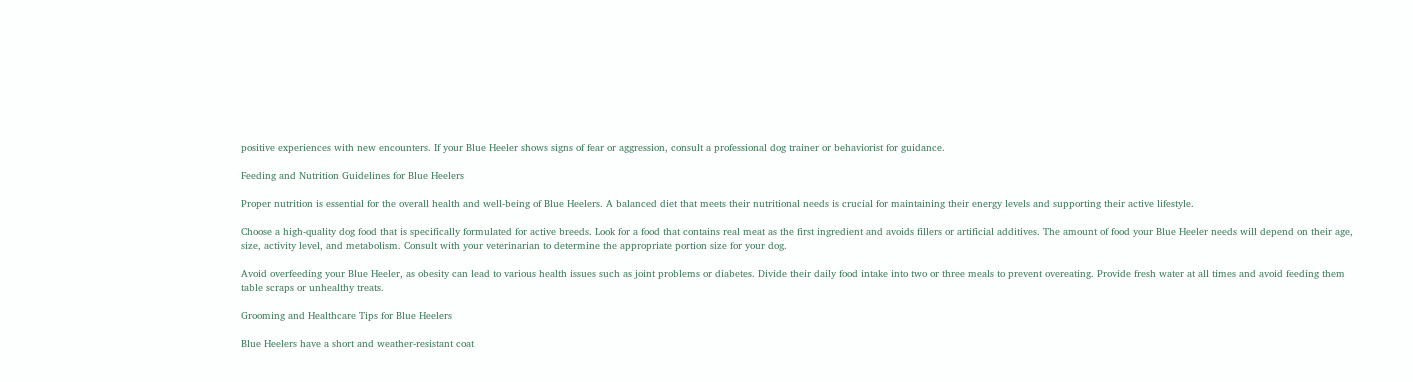positive experiences with new encounters. If your Blue Heeler shows signs of fear or aggression, consult a professional dog trainer or behaviorist for guidance.

Feeding and Nutrition Guidelines for Blue Heelers

Proper nutrition is essential for the overall health and well-being of Blue Heelers. A balanced diet that meets their nutritional needs is crucial for maintaining their energy levels and supporting their active lifestyle.

Choose a high-quality dog food that is specifically formulated for active breeds. Look for a food that contains real meat as the first ingredient and avoids fillers or artificial additives. The amount of food your Blue Heeler needs will depend on their age, size, activity level, and metabolism. Consult with your veterinarian to determine the appropriate portion size for your dog.

Avoid overfeeding your Blue Heeler, as obesity can lead to various health issues such as joint problems or diabetes. Divide their daily food intake into two or three meals to prevent overeating. Provide fresh water at all times and avoid feeding them table scraps or unhealthy treats.

Grooming and Healthcare Tips for Blue Heelers

Blue Heelers have a short and weather-resistant coat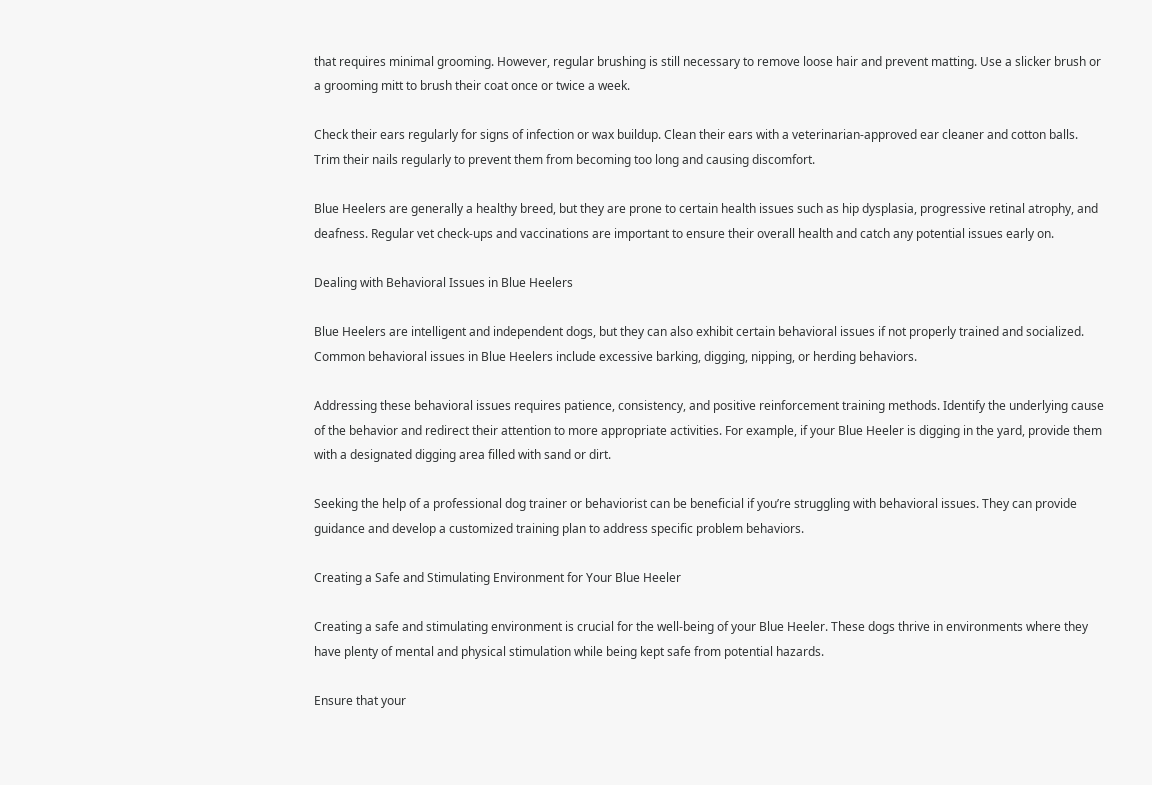that requires minimal grooming. However, regular brushing is still necessary to remove loose hair and prevent matting. Use a slicker brush or a grooming mitt to brush their coat once or twice a week.

Check their ears regularly for signs of infection or wax buildup. Clean their ears with a veterinarian-approved ear cleaner and cotton balls. Trim their nails regularly to prevent them from becoming too long and causing discomfort.

Blue Heelers are generally a healthy breed, but they are prone to certain health issues such as hip dysplasia, progressive retinal atrophy, and deafness. Regular vet check-ups and vaccinations are important to ensure their overall health and catch any potential issues early on.

Dealing with Behavioral Issues in Blue Heelers

Blue Heelers are intelligent and independent dogs, but they can also exhibit certain behavioral issues if not properly trained and socialized. Common behavioral issues in Blue Heelers include excessive barking, digging, nipping, or herding behaviors.

Addressing these behavioral issues requires patience, consistency, and positive reinforcement training methods. Identify the underlying cause of the behavior and redirect their attention to more appropriate activities. For example, if your Blue Heeler is digging in the yard, provide them with a designated digging area filled with sand or dirt.

Seeking the help of a professional dog trainer or behaviorist can be beneficial if you’re struggling with behavioral issues. They can provide guidance and develop a customized training plan to address specific problem behaviors.

Creating a Safe and Stimulating Environment for Your Blue Heeler

Creating a safe and stimulating environment is crucial for the well-being of your Blue Heeler. These dogs thrive in environments where they have plenty of mental and physical stimulation while being kept safe from potential hazards.

Ensure that your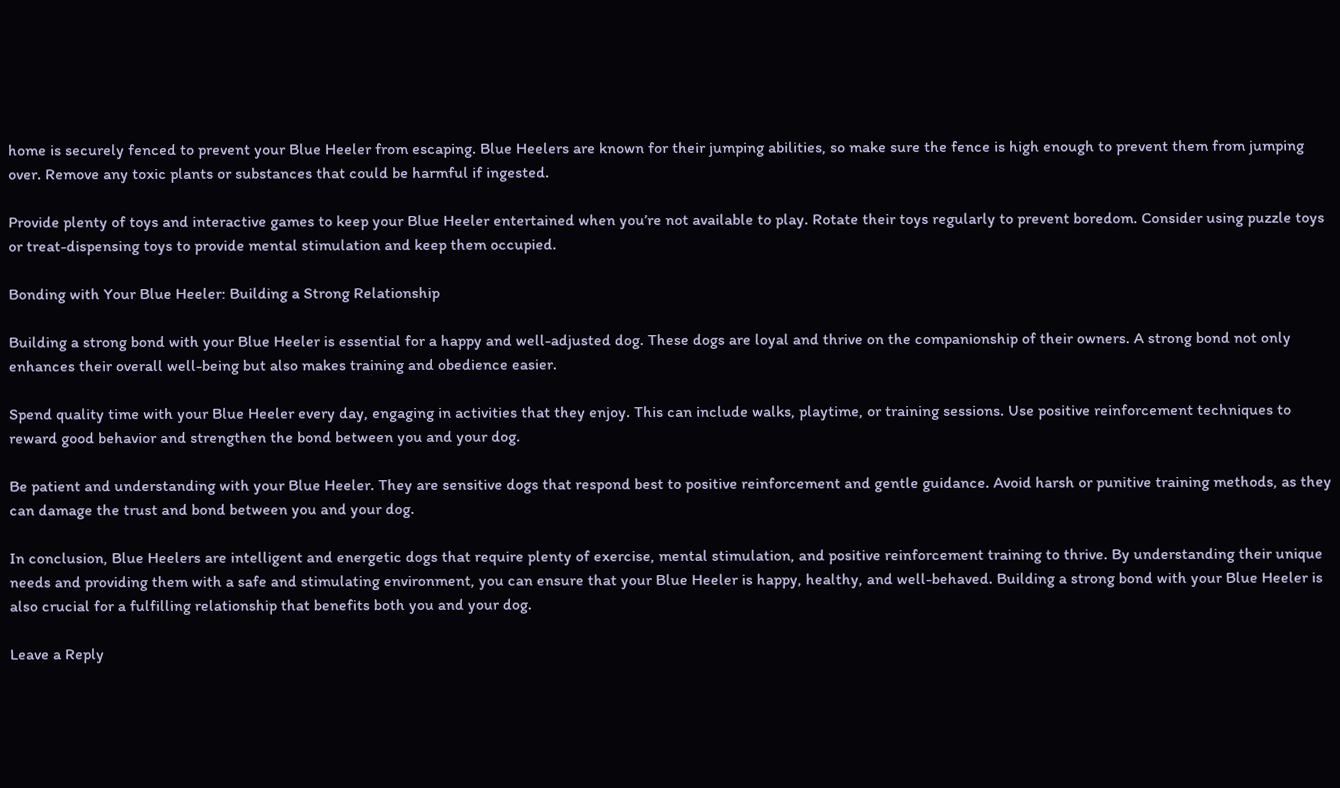home is securely fenced to prevent your Blue Heeler from escaping. Blue Heelers are known for their jumping abilities, so make sure the fence is high enough to prevent them from jumping over. Remove any toxic plants or substances that could be harmful if ingested.

Provide plenty of toys and interactive games to keep your Blue Heeler entertained when you’re not available to play. Rotate their toys regularly to prevent boredom. Consider using puzzle toys or treat-dispensing toys to provide mental stimulation and keep them occupied.

Bonding with Your Blue Heeler: Building a Strong Relationship

Building a strong bond with your Blue Heeler is essential for a happy and well-adjusted dog. These dogs are loyal and thrive on the companionship of their owners. A strong bond not only enhances their overall well-being but also makes training and obedience easier.

Spend quality time with your Blue Heeler every day, engaging in activities that they enjoy. This can include walks, playtime, or training sessions. Use positive reinforcement techniques to reward good behavior and strengthen the bond between you and your dog.

Be patient and understanding with your Blue Heeler. They are sensitive dogs that respond best to positive reinforcement and gentle guidance. Avoid harsh or punitive training methods, as they can damage the trust and bond between you and your dog.

In conclusion, Blue Heelers are intelligent and energetic dogs that require plenty of exercise, mental stimulation, and positive reinforcement training to thrive. By understanding their unique needs and providing them with a safe and stimulating environment, you can ensure that your Blue Heeler is happy, healthy, and well-behaved. Building a strong bond with your Blue Heeler is also crucial for a fulfilling relationship that benefits both you and your dog.

Leave a Reply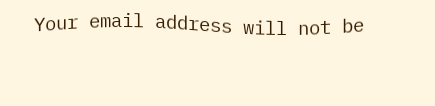Your email address will not be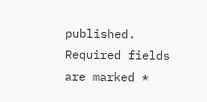published. Required fields are marked *